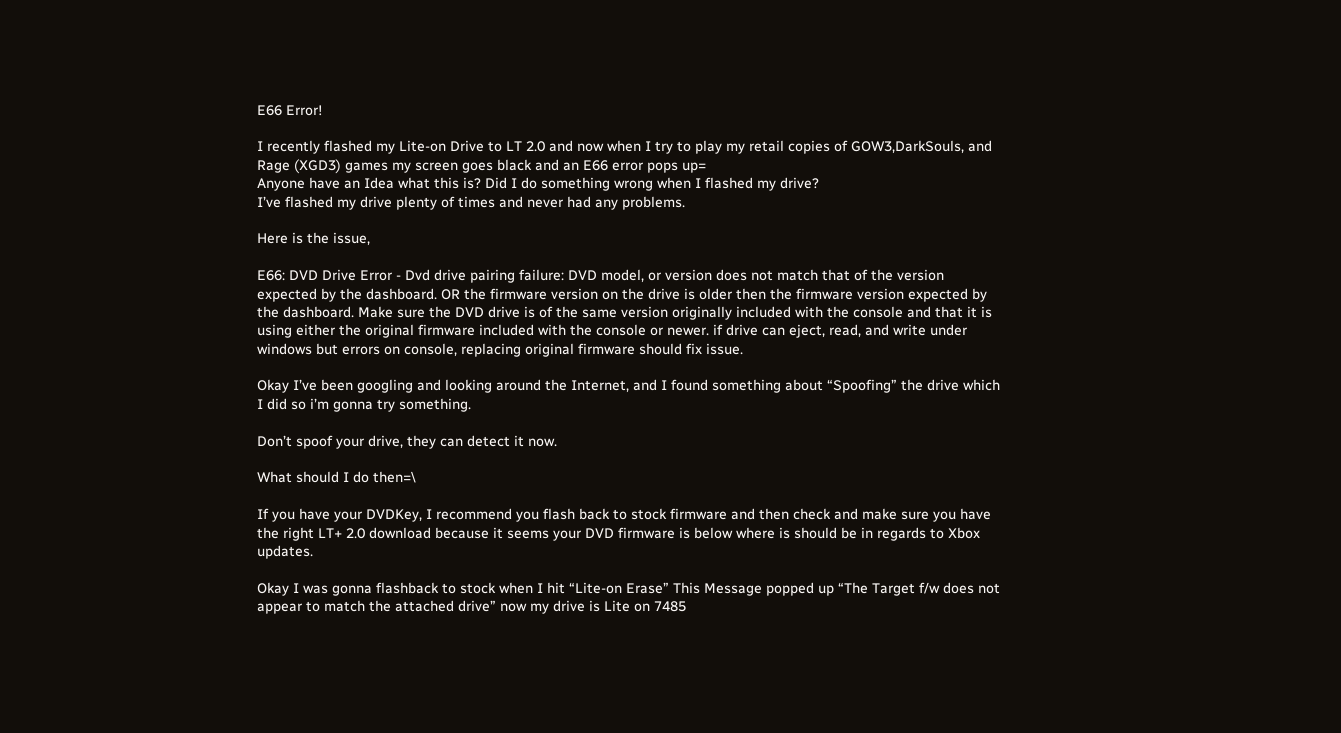E66 Error!

I recently flashed my Lite-on Drive to LT 2.0 and now when I try to play my retail copies of GOW3,DarkSouls, and Rage (XGD3) games my screen goes black and an E66 error pops up=
Anyone have an Idea what this is? Did I do something wrong when I flashed my drive?
I’ve flashed my drive plenty of times and never had any problems.

Here is the issue,

E66: DVD Drive Error - Dvd drive pairing failure: DVD model, or version does not match that of the version expected by the dashboard. OR the firmware version on the drive is older then the firmware version expected by the dashboard. Make sure the DVD drive is of the same version originally included with the console and that it is using either the original firmware included with the console or newer. if drive can eject, read, and write under windows but errors on console, replacing original firmware should fix issue.

Okay I’ve been googling and looking around the Internet, and I found something about “Spoofing” the drive which I did so i’m gonna try something.

Don’t spoof your drive, they can detect it now.

What should I do then=\

If you have your DVDKey, I recommend you flash back to stock firmware and then check and make sure you have the right LT+ 2.0 download because it seems your DVD firmware is below where is should be in regards to Xbox updates.

Okay I was gonna flashback to stock when I hit “Lite-on Erase” This Message popped up “The Target f/w does not appear to match the attached drive” now my drive is Lite on 7485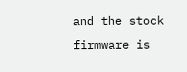and the stock firmware is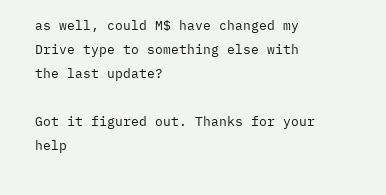as well, could M$ have changed my Drive type to something else with the last update?

Got it figured out. Thanks for your help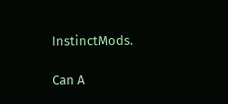InstinctMods.

Can A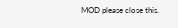MOD please close this.